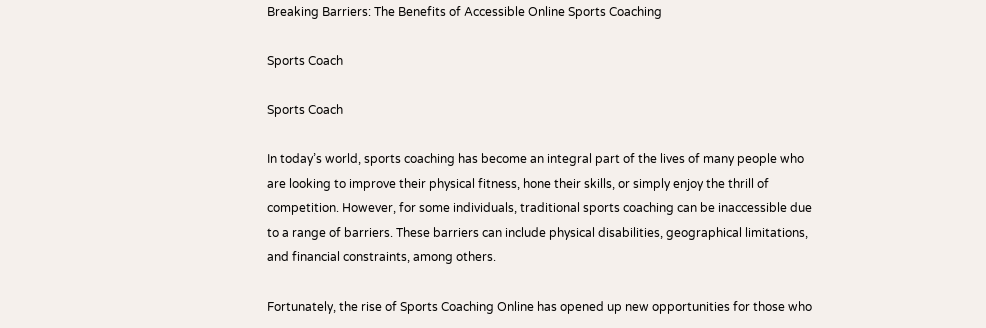Breaking Barriers: The Benefits of Accessible Online Sports Coaching

Sports Coach

Sports Coach

In today’s world, sports coaching has become an integral part of the lives of many people who are looking to improve their physical fitness, hone their skills, or simply enjoy the thrill of competition. However, for some individuals, traditional sports coaching can be inaccessible due to a range of barriers. These barriers can include physical disabilities, geographical limitations, and financial constraints, among others.

Fortunately, the rise of Sports Coaching Online has opened up new opportunities for those who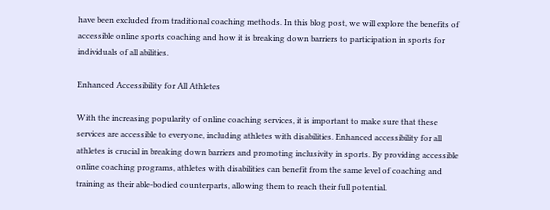have been excluded from traditional coaching methods. In this blog post, we will explore the benefits of accessible online sports coaching and how it is breaking down barriers to participation in sports for individuals of all abilities.

Enhanced Accessibility for All Athletes

With the increasing popularity of online coaching services, it is important to make sure that these services are accessible to everyone, including athletes with disabilities. Enhanced accessibility for all athletes is crucial in breaking down barriers and promoting inclusivity in sports. By providing accessible online coaching programs, athletes with disabilities can benefit from the same level of coaching and training as their able-bodied counterparts, allowing them to reach their full potential.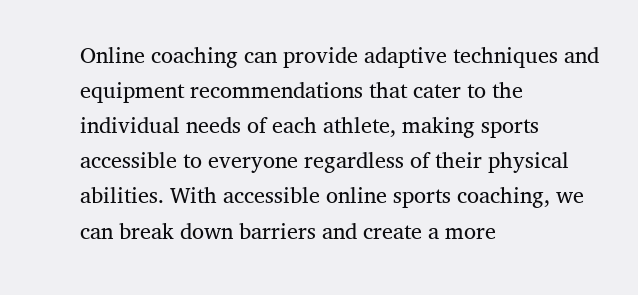Online coaching can provide adaptive techniques and equipment recommendations that cater to the individual needs of each athlete, making sports accessible to everyone regardless of their physical abilities. With accessible online sports coaching, we can break down barriers and create a more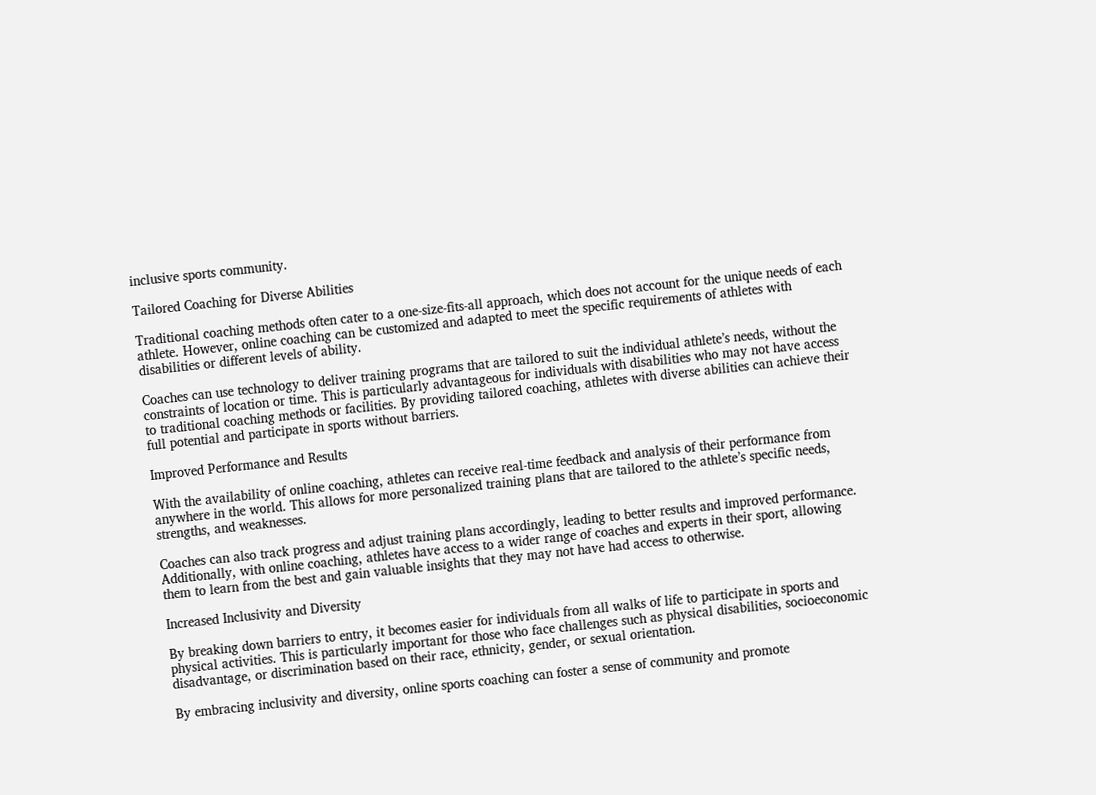inclusive sports community.

Tailored Coaching for Diverse Abilities

Traditional coaching methods often cater to a one-size-fits-all approach, which does not account for the unique needs of each athlete. However, online coaching can be customized and adapted to meet the specific requirements of athletes with disabilities or different levels of ability.

Coaches can use technology to deliver training programs that are tailored to suit the individual athlete’s needs, without the constraints of location or time. This is particularly advantageous for individuals with disabilities who may not have access to traditional coaching methods or facilities. By providing tailored coaching, athletes with diverse abilities can achieve their full potential and participate in sports without barriers.

Improved Performance and Results

With the availability of online coaching, athletes can receive real-time feedback and analysis of their performance from anywhere in the world. This allows for more personalized training plans that are tailored to the athlete’s specific needs, strengths, and weaknesses.

Coaches can also track progress and adjust training plans accordingly, leading to better results and improved performance. Additionally, with online coaching, athletes have access to a wider range of coaches and experts in their sport, allowing them to learn from the best and gain valuable insights that they may not have had access to otherwise.

Increased Inclusivity and Diversity

By breaking down barriers to entry, it becomes easier for individuals from all walks of life to participate in sports and physical activities. This is particularly important for those who face challenges such as physical disabilities, socioeconomic disadvantage, or discrimination based on their race, ethnicity, gender, or sexual orientation.

By embracing inclusivity and diversity, online sports coaching can foster a sense of community and promote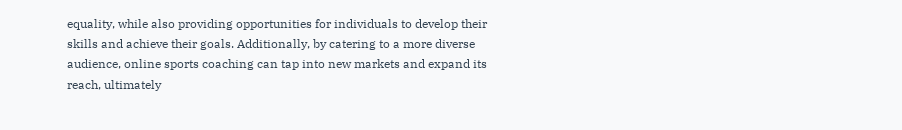equality, while also providing opportunities for individuals to develop their skills and achieve their goals. Additionally, by catering to a more diverse audience, online sports coaching can tap into new markets and expand its reach, ultimately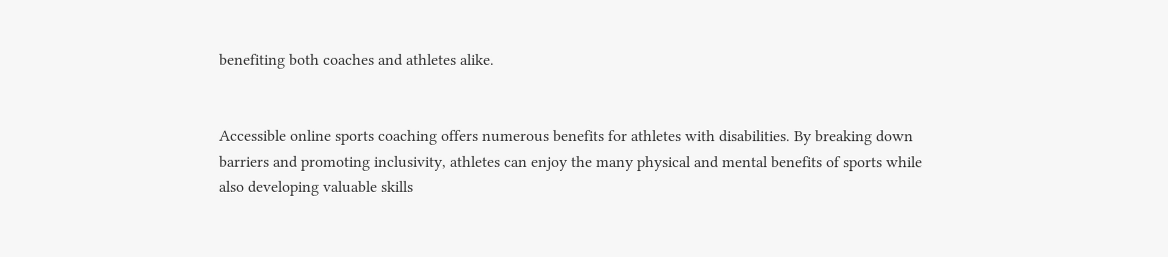benefiting both coaches and athletes alike.


Accessible online sports coaching offers numerous benefits for athletes with disabilities. By breaking down barriers and promoting inclusivity, athletes can enjoy the many physical and mental benefits of sports while also developing valuable skills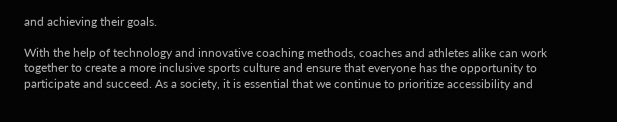and achieving their goals.

With the help of technology and innovative coaching methods, coaches and athletes alike can work together to create a more inclusive sports culture and ensure that everyone has the opportunity to participate and succeed. As a society, it is essential that we continue to prioritize accessibility and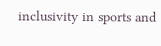inclusivity in sports and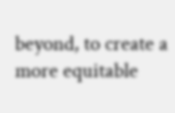beyond, to create a more equitable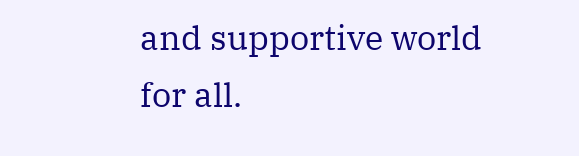and supportive world for all.